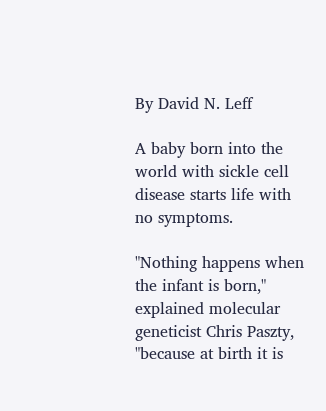By David N. Leff

A baby born into the world with sickle cell disease starts life with no symptoms.

"Nothing happens when the infant is born," explained molecular geneticist Chris Paszty, "because at birth it is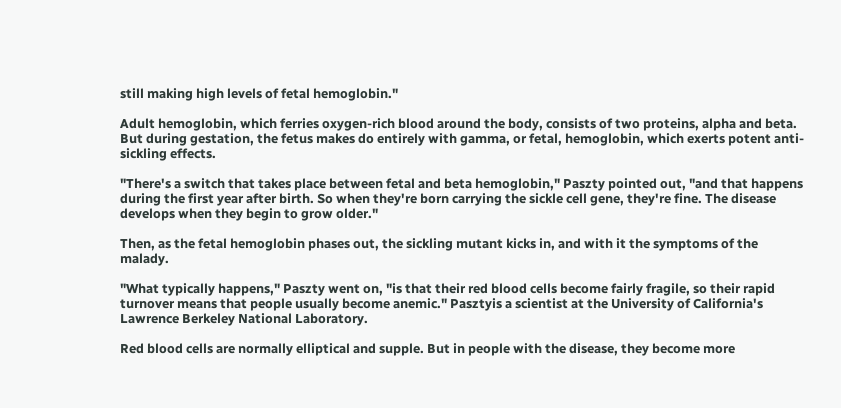still making high levels of fetal hemoglobin."

Adult hemoglobin, which ferries oxygen-rich blood around the body, consists of two proteins, alpha and beta. But during gestation, the fetus makes do entirely with gamma, or fetal, hemoglobin, which exerts potent anti-sickling effects.

"There's a switch that takes place between fetal and beta hemoglobin," Paszty pointed out, "and that happens during the first year after birth. So when they're born carrying the sickle cell gene, they're fine. The disease develops when they begin to grow older."

Then, as the fetal hemoglobin phases out, the sickling mutant kicks in, and with it the symptoms of the malady.

"What typically happens," Paszty went on, "is that their red blood cells become fairly fragile, so their rapid turnover means that people usually become anemic." Pasztyis a scientist at the University of California's Lawrence Berkeley National Laboratory.

Red blood cells are normally elliptical and supple. But in people with the disease, they become more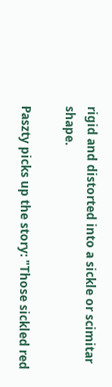rigid and distorted into a sickle or scimitar shape.

Paszty picks up the story: "Those sickled red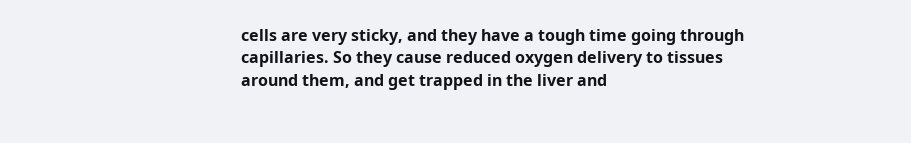cells are very sticky, and they have a tough time going through capillaries. So they cause reduced oxygen delivery to tissues around them, and get trapped in the liver and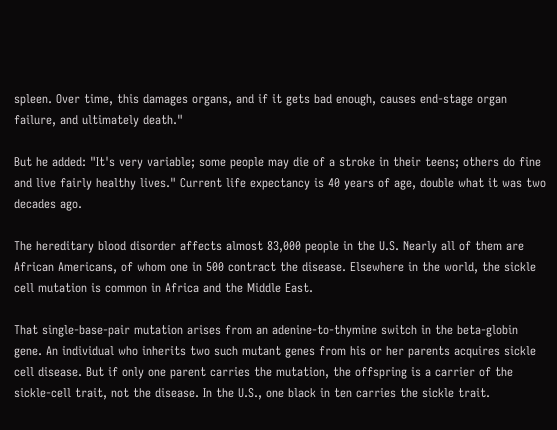spleen. Over time, this damages organs, and if it gets bad enough, causes end-stage organ failure, and ultimately death."

But he added: "It's very variable; some people may die of a stroke in their teens; others do fine and live fairly healthy lives." Current life expectancy is 40 years of age, double what it was two decades ago.

The hereditary blood disorder affects almost 83,000 people in the U.S. Nearly all of them are African Americans, of whom one in 500 contract the disease. Elsewhere in the world, the sickle cell mutation is common in Africa and the Middle East.

That single-base-pair mutation arises from an adenine-to-thymine switch in the beta-globin gene. An individual who inherits two such mutant genes from his or her parents acquires sickle cell disease. But if only one parent carries the mutation, the offspring is a carrier of the sickle-cell trait, not the disease. In the U.S., one black in ten carries the sickle trait.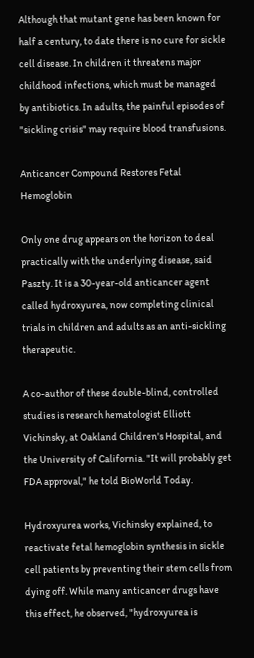Although that mutant gene has been known for half a century, to date there is no cure for sickle cell disease. In children it threatens major childhood infections, which must be managed by antibiotics. In adults, the painful episodes of "sickling crisis" may require blood transfusions.

Anticancer Compound Restores Fetal Hemoglobin

Only one drug appears on the horizon to deal practically with the underlying disease, said Paszty. It is a 30-year-old anticancer agent called hydroxyurea, now completing clinical trials in children and adults as an anti-sickling therapeutic.

A co-author of these double-blind, controlled studies is research hematologist Elliott Vichinsky, at Oakland Children's Hospital, and the University of California. "It will probably get FDA approval," he told BioWorld Today.

Hydroxyurea works, Vichinsky explained, to reactivate fetal hemoglobin synthesis in sickle cell patients by preventing their stem cells from dying off. While many anticancer drugs have this effect, he observed, "hydroxyurea is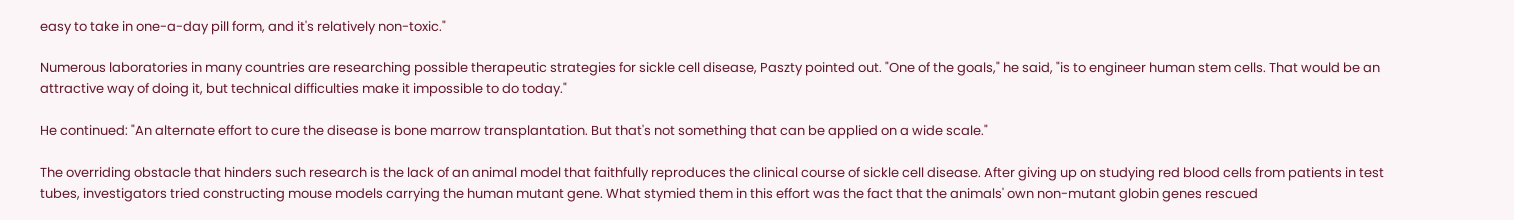easy to take in one-a-day pill form, and it's relatively non-toxic."

Numerous laboratories in many countries are researching possible therapeutic strategies for sickle cell disease, Paszty pointed out. "One of the goals," he said, "is to engineer human stem cells. That would be an attractive way of doing it, but technical difficulties make it impossible to do today."

He continued: "An alternate effort to cure the disease is bone marrow transplantation. But that's not something that can be applied on a wide scale."

The overriding obstacle that hinders such research is the lack of an animal model that faithfully reproduces the clinical course of sickle cell disease. After giving up on studying red blood cells from patients in test tubes, investigators tried constructing mouse models carrying the human mutant gene. What stymied them in this effort was the fact that the animals' own non-mutant globin genes rescued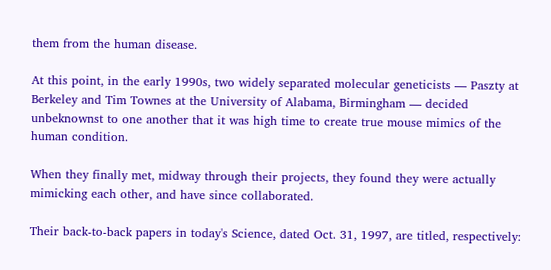them from the human disease.

At this point, in the early 1990s, two widely separated molecular geneticists — Paszty at Berkeley and Tim Townes at the University of Alabama, Birmingham — decided unbeknownst to one another that it was high time to create true mouse mimics of the human condition.

When they finally met, midway through their projects, they found they were actually mimicking each other, and have since collaborated.

Their back-to-back papers in today's Science, dated Oct. 31, 1997, are titled, respectively: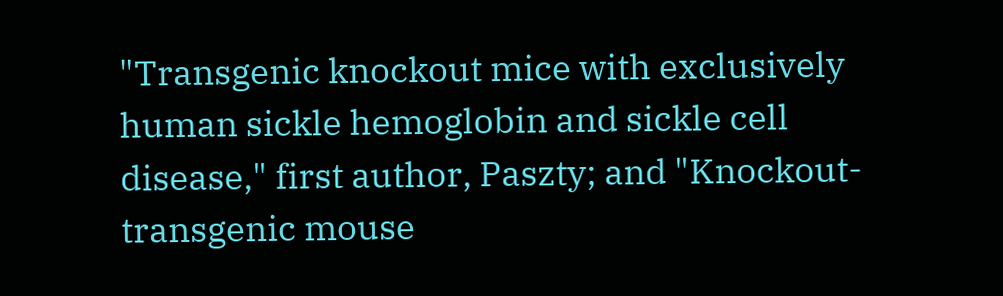"Transgenic knockout mice with exclusively human sickle hemoglobin and sickle cell disease," first author, Paszty; and "Knockout-transgenic mouse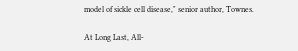model of sickle cell disease," senior author, Townes.

At Long Last, All-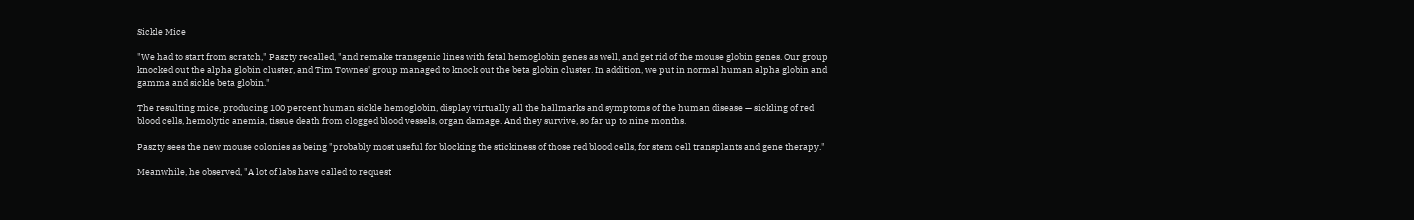Sickle Mice

"We had to start from scratch," Paszty recalled, "and remake transgenic lines with fetal hemoglobin genes as well, and get rid of the mouse globin genes. Our group knocked out the alpha globin cluster, and Tim Townes' group managed to knock out the beta globin cluster. In addition, we put in normal human alpha globin and gamma and sickle beta globin."

The resulting mice, producing 100 percent human sickle hemoglobin, display virtually all the hallmarks and symptoms of the human disease — sickling of red blood cells, hemolytic anemia, tissue death from clogged blood vessels, organ damage. And they survive, so far up to nine months.

Paszty sees the new mouse colonies as being "probably most useful for blocking the stickiness of those red blood cells, for stem cell transplants and gene therapy."

Meanwhile, he observed, "A lot of labs have called to request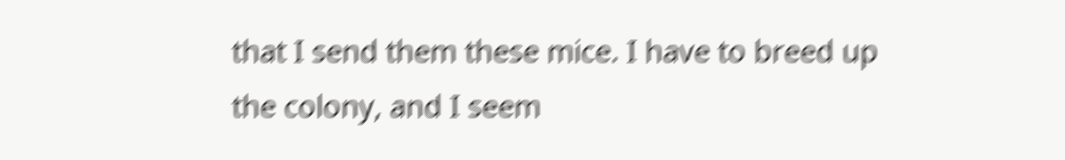that I send them these mice. I have to breed up the colony, and I seem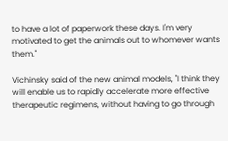to have a lot of paperwork these days. I'm very motivated to get the animals out to whomever wants them."

Vichinsky said of the new animal models, "I think they will enable us to rapidly accelerate more effective therapeutic regimens, without having to go through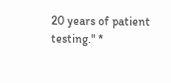20 years of patient testing." *